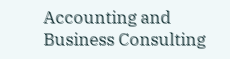Accounting and Business Consulting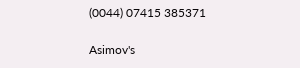(0044) 07415 385371

Asimov's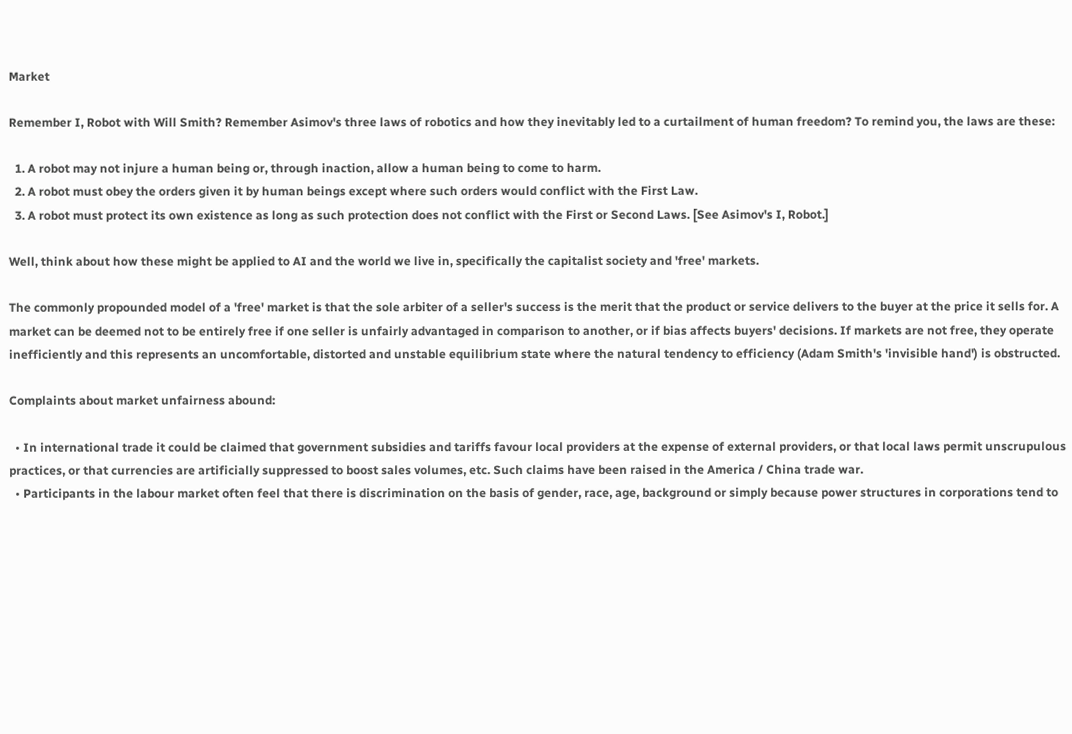Market

Remember I, Robot with Will Smith? Remember Asimov's three laws of robotics and how they inevitably led to a curtailment of human freedom? To remind you, the laws are these:

  1. A robot may not injure a human being or, through inaction, allow a human being to come to harm.
  2. A robot must obey the orders given it by human beings except where such orders would conflict with the First Law.
  3. A robot must protect its own existence as long as such protection does not conflict with the First or Second Laws. [See Asimov's I, Robot.]

Well, think about how these might be applied to AI and the world we live in, specifically the capitalist society and 'free' markets.

The commonly propounded model of a 'free' market is that the sole arbiter of a seller's success is the merit that the product or service delivers to the buyer at the price it sells for. A market can be deemed not to be entirely free if one seller is unfairly advantaged in comparison to another, or if bias affects buyers' decisions. If markets are not free, they operate inefficiently and this represents an uncomfortable, distorted and unstable equilibrium state where the natural tendency to efficiency (Adam Smith's 'invisible hand') is obstructed.

Complaints about market unfairness abound:

  • In international trade it could be claimed that government subsidies and tariffs favour local providers at the expense of external providers, or that local laws permit unscrupulous practices, or that currencies are artificially suppressed to boost sales volumes, etc. Such claims have been raised in the America / China trade war.
  • Participants in the labour market often feel that there is discrimination on the basis of gender, race, age, background or simply because power structures in corporations tend to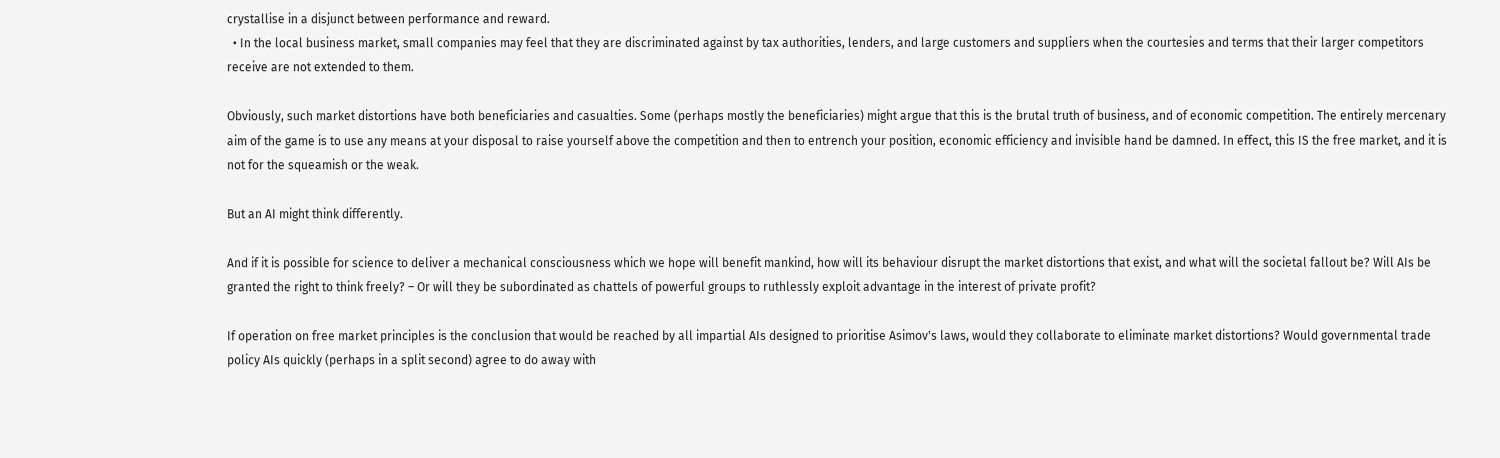crystallise in a disjunct between performance and reward.
  • In the local business market, small companies may feel that they are discriminated against by tax authorities, lenders, and large customers and suppliers when the courtesies and terms that their larger competitors receive are not extended to them.

Obviously, such market distortions have both beneficiaries and casualties. Some (perhaps mostly the beneficiaries) might argue that this is the brutal truth of business, and of economic competition. The entirely mercenary aim of the game is to use any means at your disposal to raise yourself above the competition and then to entrench your position, economic efficiency and invisible hand be damned. In effect, this IS the free market, and it is not for the squeamish or the weak.

But an AI might think differently.

And if it is possible for science to deliver a mechanical consciousness which we hope will benefit mankind, how will its behaviour disrupt the market distortions that exist, and what will the societal fallout be? Will AIs be granted the right to think freely? – Or will they be subordinated as chattels of powerful groups to ruthlessly exploit advantage in the interest of private profit?

If operation on free market principles is the conclusion that would be reached by all impartial AIs designed to prioritise Asimov's laws, would they collaborate to eliminate market distortions? Would governmental trade policy AIs quickly (perhaps in a split second) agree to do away with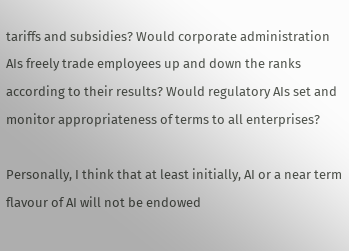tariffs and subsidies? Would corporate administration AIs freely trade employees up and down the ranks according to their results? Would regulatory AIs set and monitor appropriateness of terms to all enterprises?

Personally, I think that at least initially, AI or a near term flavour of AI will not be endowed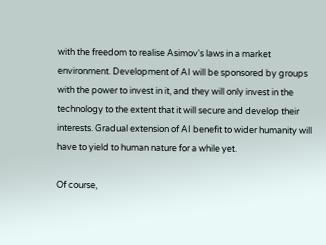with the freedom to realise Asimov's laws in a market environment. Development of AI will be sponsored by groups with the power to invest in it, and they will only invest in the technology to the extent that it will secure and develop their interests. Gradual extension of AI benefit to wider humanity will have to yield to human nature for a while yet.

Of course,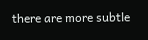there are more subtle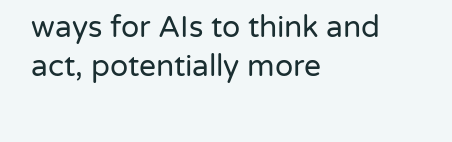ways for AIs to think and act, potentially more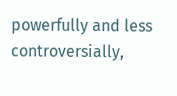powerfully and less controversially,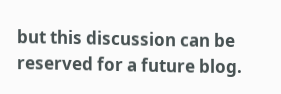but this discussion can be reserved for a future blog.